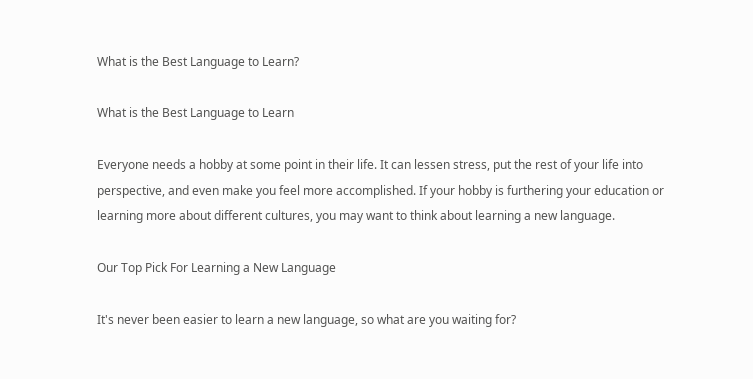What is the Best Language to Learn?

What is the Best Language to Learn

Everyone needs a hobby at some point in their life. It can lessen stress, put the rest of your life into perspective, and even make you feel more accomplished. If your hobby is furthering your education or learning more about different cultures, you may want to think about learning a new language.

Our Top Pick For Learning a New Language

It's never been easier to learn a new language, so what are you waiting for?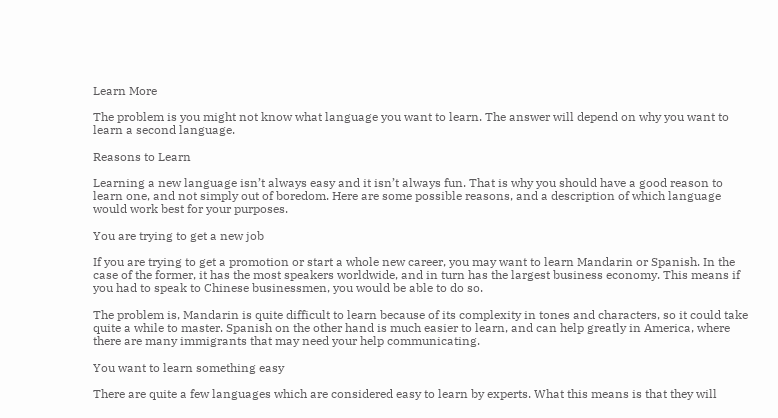Learn More

The problem is you might not know what language you want to learn. The answer will depend on why you want to learn a second language.

Reasons to Learn

Learning a new language isn’t always easy and it isn’t always fun. That is why you should have a good reason to learn one, and not simply out of boredom. Here are some possible reasons, and a description of which language would work best for your purposes.

You are trying to get a new job

If you are trying to get a promotion or start a whole new career, you may want to learn Mandarin or Spanish. In the case of the former, it has the most speakers worldwide, and in turn has the largest business economy. This means if you had to speak to Chinese businessmen, you would be able to do so.

The problem is, Mandarin is quite difficult to learn because of its complexity in tones and characters, so it could take quite a while to master. Spanish on the other hand is much easier to learn, and can help greatly in America, where there are many immigrants that may need your help communicating.

You want to learn something easy

There are quite a few languages which are considered easy to learn by experts. What this means is that they will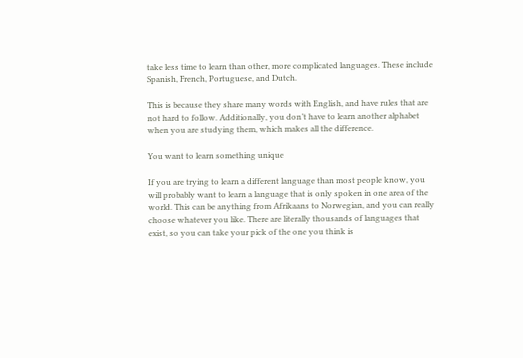take less time to learn than other, more complicated languages. These include Spanish, French, Portuguese, and Dutch.

This is because they share many words with English, and have rules that are not hard to follow. Additionally, you don’t have to learn another alphabet when you are studying them, which makes all the difference.

You want to learn something unique

If you are trying to learn a different language than most people know, you will probably want to learn a language that is only spoken in one area of the world. This can be anything from Afrikaans to Norwegian, and you can really choose whatever you like. There are literally thousands of languages that exist, so you can take your pick of the one you think is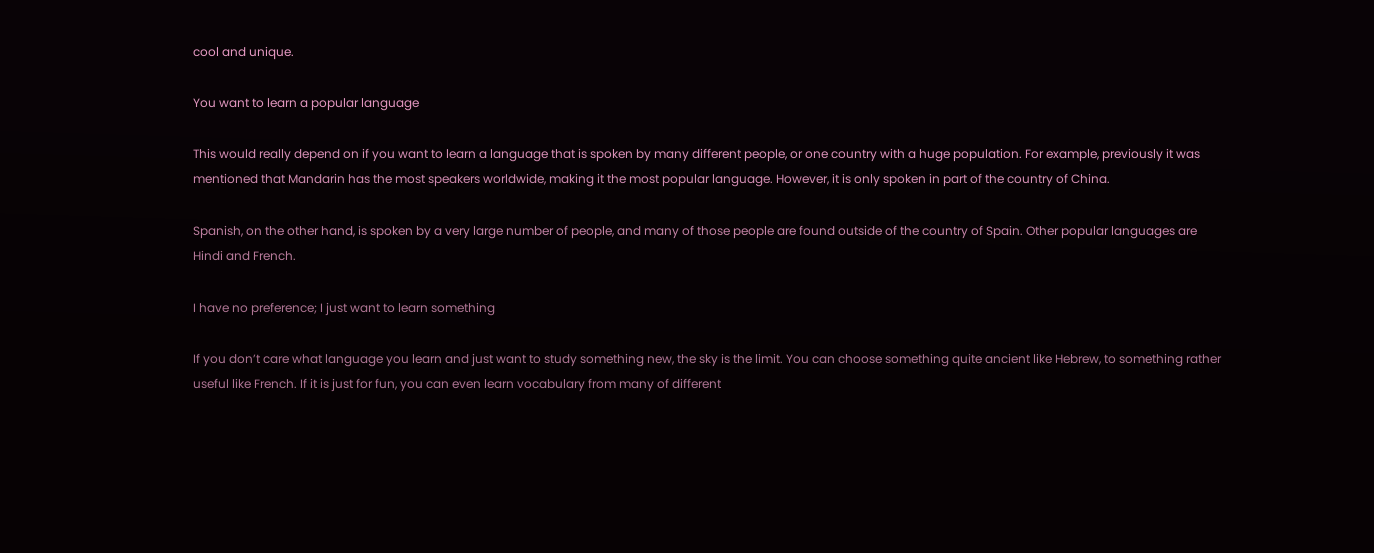cool and unique.

You want to learn a popular language

This would really depend on if you want to learn a language that is spoken by many different people, or one country with a huge population. For example, previously it was mentioned that Mandarin has the most speakers worldwide, making it the most popular language. However, it is only spoken in part of the country of China.

Spanish, on the other hand, is spoken by a very large number of people, and many of those people are found outside of the country of Spain. Other popular languages are Hindi and French.

I have no preference; I just want to learn something

If you don’t care what language you learn and just want to study something new, the sky is the limit. You can choose something quite ancient like Hebrew, to something rather useful like French. If it is just for fun, you can even learn vocabulary from many of different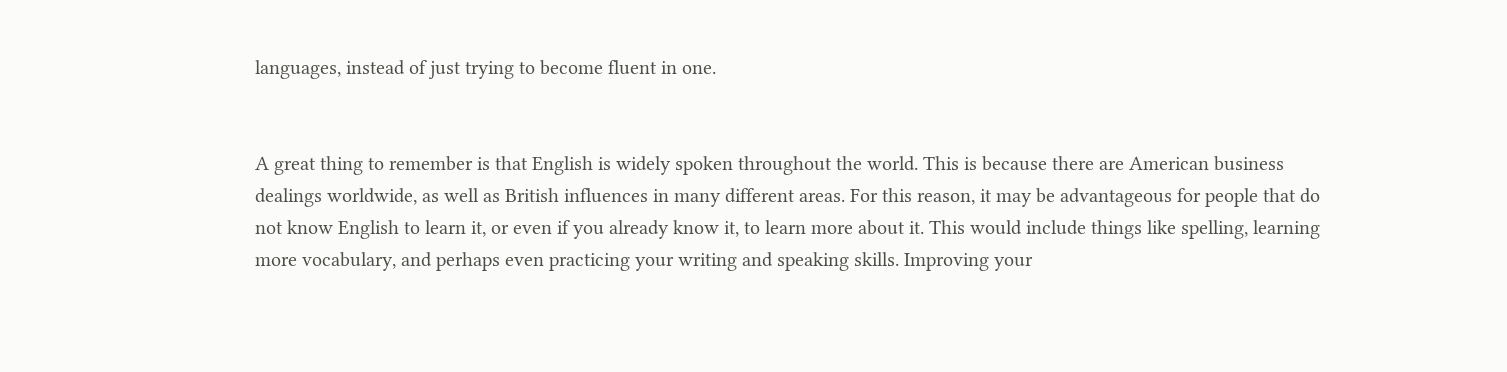languages, instead of just trying to become fluent in one.


A great thing to remember is that English is widely spoken throughout the world. This is because there are American business dealings worldwide, as well as British influences in many different areas. For this reason, it may be advantageous for people that do not know English to learn it, or even if you already know it, to learn more about it. This would include things like spelling, learning more vocabulary, and perhaps even practicing your writing and speaking skills. Improving your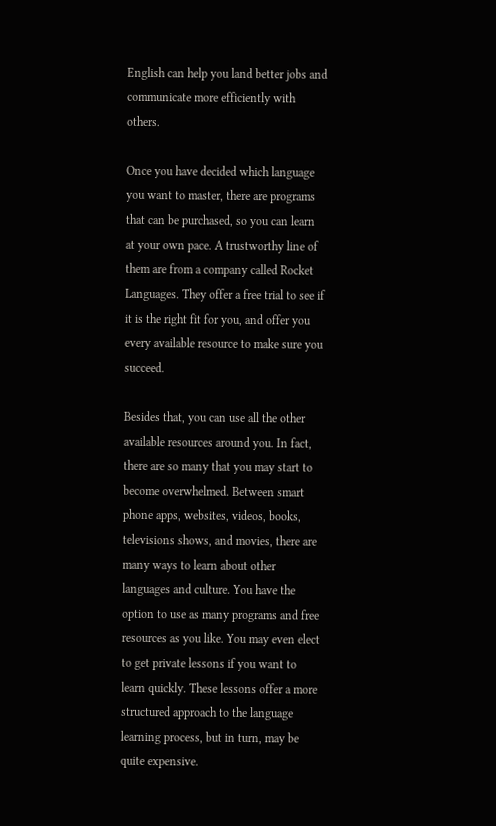English can help you land better jobs and communicate more efficiently with others.

Once you have decided which language you want to master, there are programs that can be purchased, so you can learn at your own pace. A trustworthy line of them are from a company called Rocket Languages. They offer a free trial to see if it is the right fit for you, and offer you every available resource to make sure you succeed.

Besides that, you can use all the other available resources around you. In fact, there are so many that you may start to become overwhelmed. Between smart phone apps, websites, videos, books, televisions shows, and movies, there are many ways to learn about other languages and culture. You have the option to use as many programs and free resources as you like. You may even elect to get private lessons if you want to learn quickly. These lessons offer a more structured approach to the language learning process, but in turn, may be quite expensive.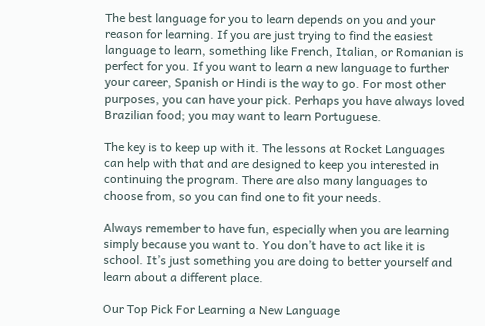The best language for you to learn depends on you and your reason for learning. If you are just trying to find the easiest language to learn, something like French, Italian, or Romanian is perfect for you. If you want to learn a new language to further your career, Spanish or Hindi is the way to go. For most other purposes, you can have your pick. Perhaps you have always loved Brazilian food; you may want to learn Portuguese.

The key is to keep up with it. The lessons at Rocket Languages can help with that and are designed to keep you interested in continuing the program. There are also many languages to choose from, so you can find one to fit your needs.

Always remember to have fun, especially when you are learning simply because you want to. You don’t have to act like it is school. It’s just something you are doing to better yourself and learn about a different place.

Our Top Pick For Learning a New Language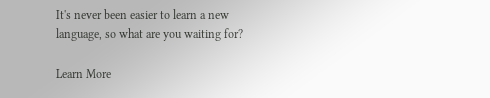It's never been easier to learn a new language, so what are you waiting for?

Learn More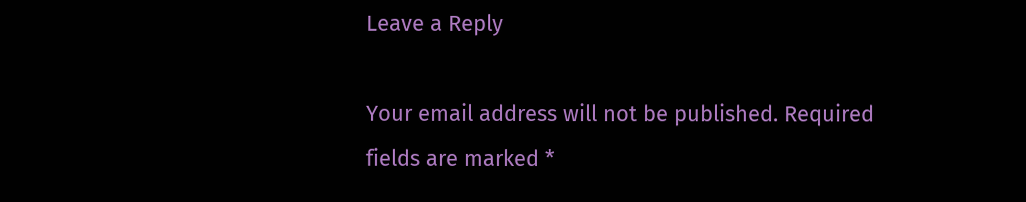Leave a Reply

Your email address will not be published. Required fields are marked *